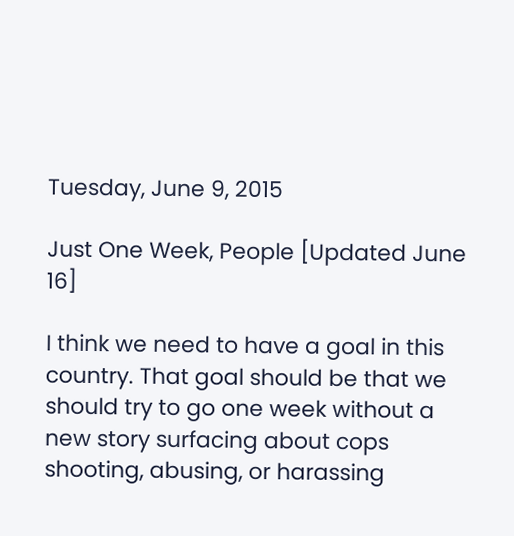Tuesday, June 9, 2015

Just One Week, People [Updated June 16]

I think we need to have a goal in this country. That goal should be that we should try to go one week without a new story surfacing about cops shooting, abusing, or harassing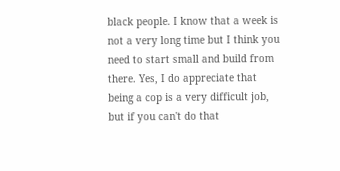black people. I know that a week is not a very long time but I think you need to start small and build from there. Yes, I do appreciate that being a cop is a very difficult job, but if you can't do that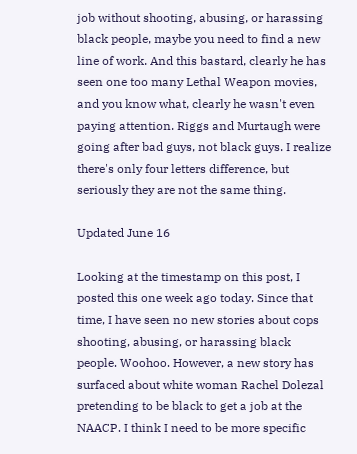job without shooting, abusing, or harassing black people, maybe you need to find a new line of work. And this bastard, clearly he has seen one too many Lethal Weapon movies, and you know what, clearly he wasn't even paying attention. Riggs and Murtaugh were going after bad guys, not black guys. I realize there's only four letters difference, but seriously they are not the same thing.

Updated June 16

Looking at the timestamp on this post, I posted this one week ago today. Since that time, I have seen no new stories about cops shooting, abusing, or harassing black people. Woohoo. However, a new story has surfaced about white woman Rachel Dolezal pretending to be black to get a job at the NAACP. I think I need to be more specific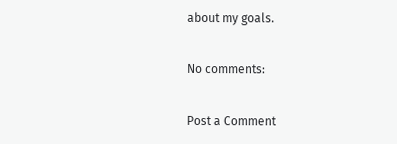about my goals.

No comments:

Post a Comment